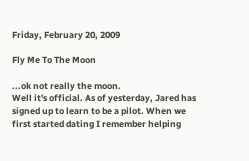Friday, February 20, 2009

Fly Me To The Moon

...ok not really the moon.
Well it's official. As of yesterday, Jared has signed up to learn to be a pilot. When we first started dating I remember helping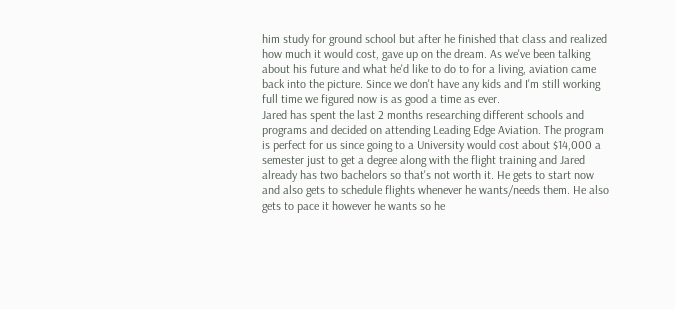him study for ground school but after he finished that class and realized how much it would cost, gave up on the dream. As we've been talking about his future and what he'd like to do to for a living, aviation came back into the picture. Since we don't have any kids and I'm still working full time we figured now is as good a time as ever.
Jared has spent the last 2 months researching different schools and programs and decided on attending Leading Edge Aviation. The program is perfect for us since going to a University would cost about $14,000 a semester just to get a degree along with the flight training and Jared already has two bachelors so that's not worth it. He gets to start now and also gets to schedule flights whenever he wants/needs them. He also gets to pace it however he wants so he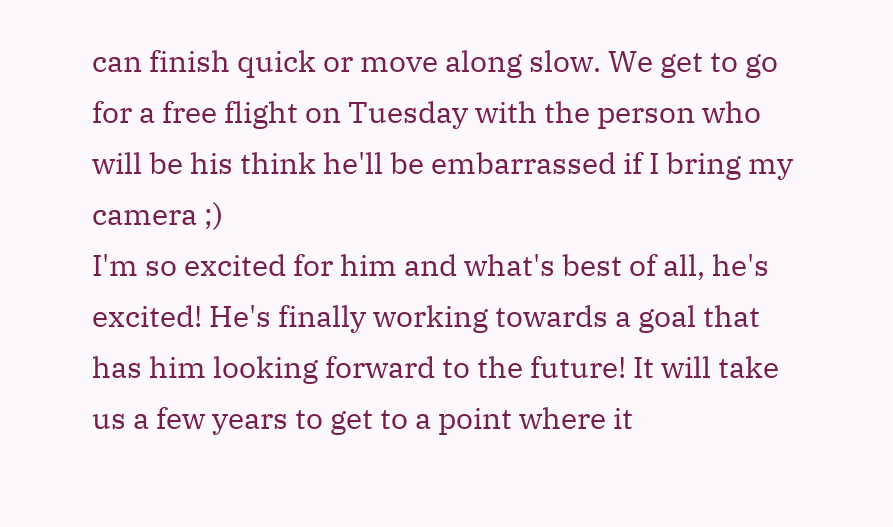can finish quick or move along slow. We get to go for a free flight on Tuesday with the person who will be his think he'll be embarrassed if I bring my camera ;)
I'm so excited for him and what's best of all, he's excited! He's finally working towards a goal that has him looking forward to the future! It will take us a few years to get to a point where it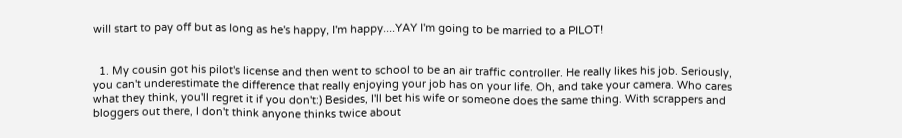will start to pay off but as long as he's happy, I'm happy....YAY I'm going to be married to a PILOT!


  1. My cousin got his pilot's license and then went to school to be an air traffic controller. He really likes his job. Seriously, you can't underestimate the difference that really enjoying your job has on your life. Oh, and take your camera. Who cares what they think, you'll regret it if you don't:) Besides, I'll bet his wife or someone does the same thing. With scrappers and bloggers out there, I don't think anyone thinks twice about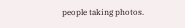people taking photos.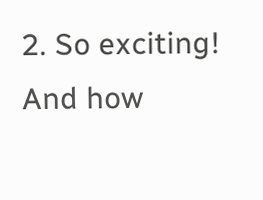2. So exciting! And how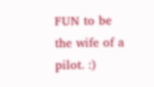FUN to be the wife of a pilot. :)